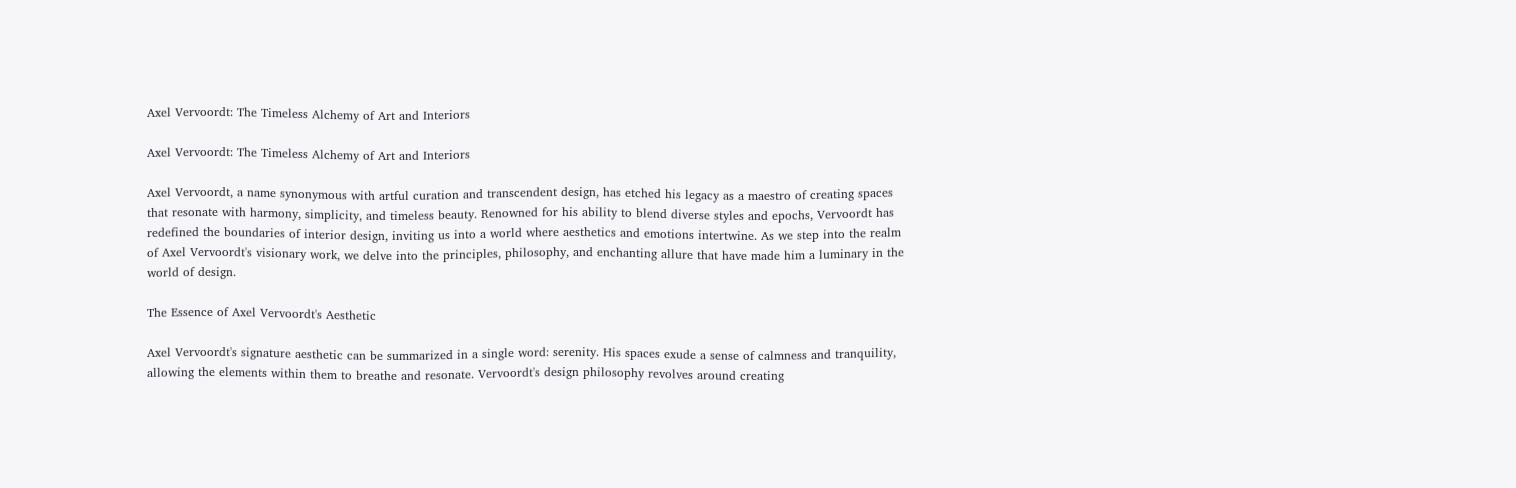Axel Vervoordt: The Timeless Alchemy of Art and Interiors

Axel Vervoordt: The Timeless Alchemy of Art and Interiors

Axel Vervoordt, a name synonymous with artful curation and transcendent design, has etched his legacy as a maestro of creating spaces that resonate with harmony, simplicity, and timeless beauty. Renowned for his ability to blend diverse styles and epochs, Vervoordt has redefined the boundaries of interior design, inviting us into a world where aesthetics and emotions intertwine. As we step into the realm of Axel Vervoordt's visionary work, we delve into the principles, philosophy, and enchanting allure that have made him a luminary in the world of design.

The Essence of Axel Vervoordt's Aesthetic

Axel Vervoordt's signature aesthetic can be summarized in a single word: serenity. His spaces exude a sense of calmness and tranquility, allowing the elements within them to breathe and resonate. Vervoordt's design philosophy revolves around creating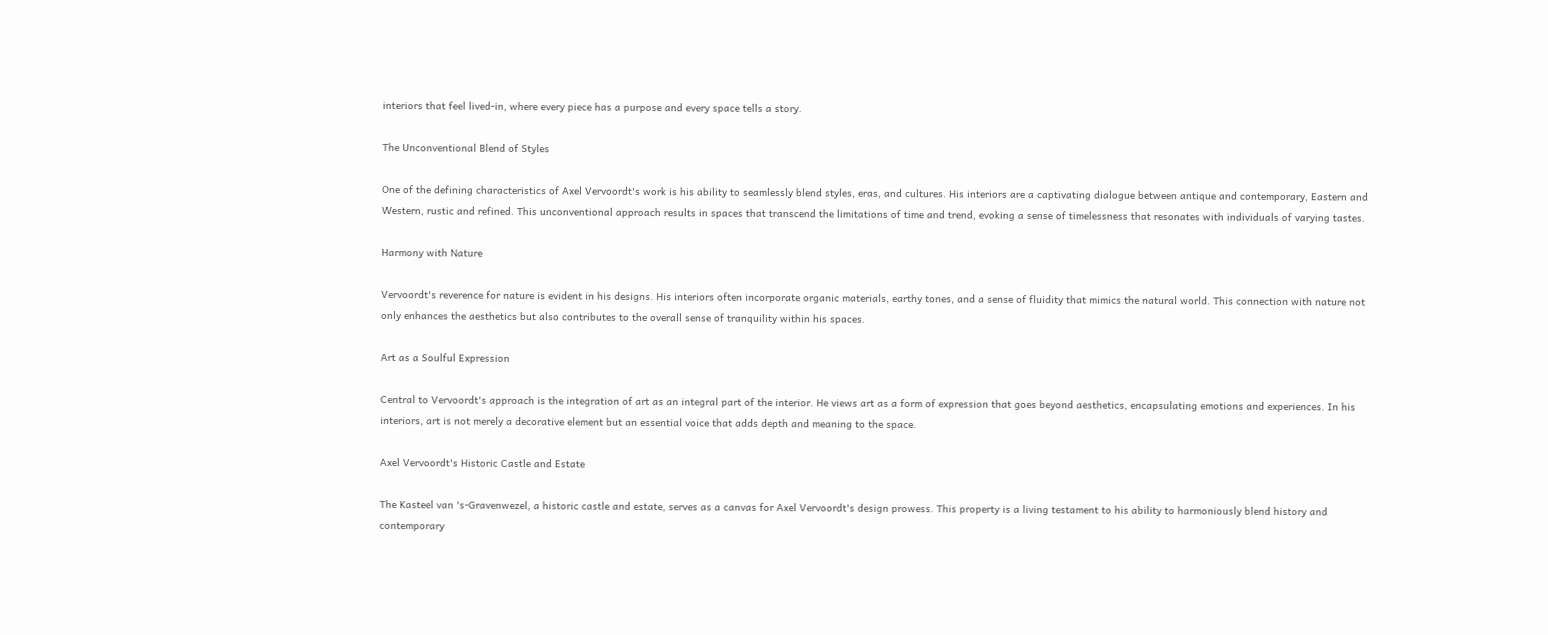interiors that feel lived-in, where every piece has a purpose and every space tells a story.

The Unconventional Blend of Styles

One of the defining characteristics of Axel Vervoordt's work is his ability to seamlessly blend styles, eras, and cultures. His interiors are a captivating dialogue between antique and contemporary, Eastern and Western, rustic and refined. This unconventional approach results in spaces that transcend the limitations of time and trend, evoking a sense of timelessness that resonates with individuals of varying tastes.

Harmony with Nature

Vervoordt's reverence for nature is evident in his designs. His interiors often incorporate organic materials, earthy tones, and a sense of fluidity that mimics the natural world. This connection with nature not only enhances the aesthetics but also contributes to the overall sense of tranquility within his spaces.

Art as a Soulful Expression

Central to Vervoordt's approach is the integration of art as an integral part of the interior. He views art as a form of expression that goes beyond aesthetics, encapsulating emotions and experiences. In his interiors, art is not merely a decorative element but an essential voice that adds depth and meaning to the space.

Axel Vervoordt's Historic Castle and Estate

The Kasteel van 's-Gravenwezel, a historic castle and estate, serves as a canvas for Axel Vervoordt's design prowess. This property is a living testament to his ability to harmoniously blend history and contemporary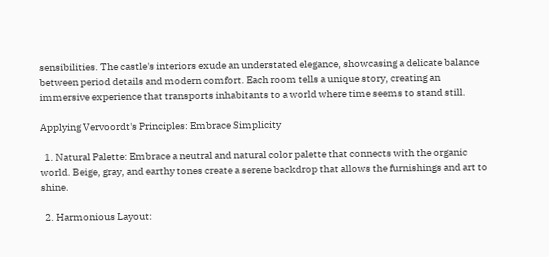sensibilities. The castle's interiors exude an understated elegance, showcasing a delicate balance between period details and modern comfort. Each room tells a unique story, creating an immersive experience that transports inhabitants to a world where time seems to stand still.

Applying Vervoordt's Principles: Embrace Simplicity

  1. Natural Palette: Embrace a neutral and natural color palette that connects with the organic world. Beige, gray, and earthy tones create a serene backdrop that allows the furnishings and art to shine.

  2. Harmonious Layout: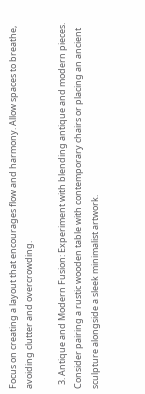Focus on creating a layout that encourages flow and harmony. Allow spaces to breathe, avoiding clutter and overcrowding.

  3. Antique and Modern Fusion: Experiment with blending antique and modern pieces. Consider pairing a rustic wooden table with contemporary chairs or placing an ancient sculpture alongside a sleek minimalist artwork.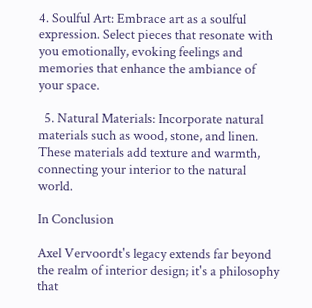4. Soulful Art: Embrace art as a soulful expression. Select pieces that resonate with you emotionally, evoking feelings and memories that enhance the ambiance of your space.

  5. Natural Materials: Incorporate natural materials such as wood, stone, and linen. These materials add texture and warmth, connecting your interior to the natural world.

In Conclusion

Axel Vervoordt's legacy extends far beyond the realm of interior design; it's a philosophy that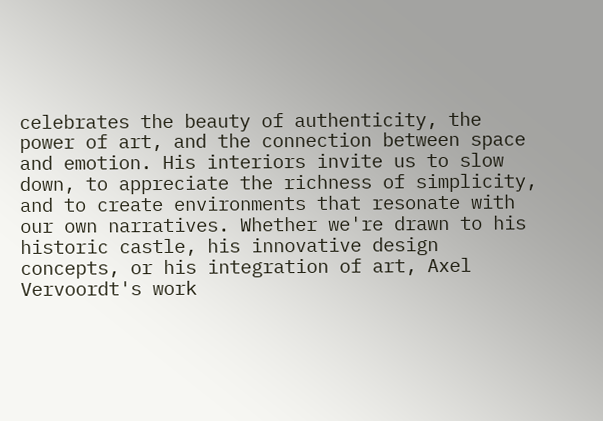celebrates the beauty of authenticity, the power of art, and the connection between space and emotion. His interiors invite us to slow down, to appreciate the richness of simplicity, and to create environments that resonate with our own narratives. Whether we're drawn to his historic castle, his innovative design concepts, or his integration of art, Axel Vervoordt's work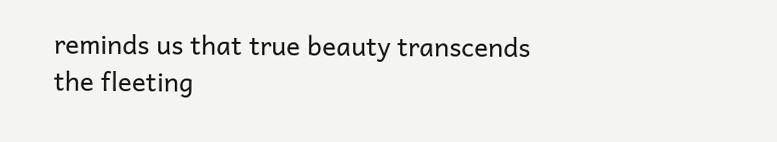reminds us that true beauty transcends the fleeting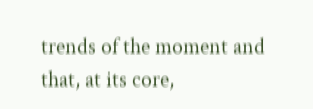trends of the moment and that, at its core,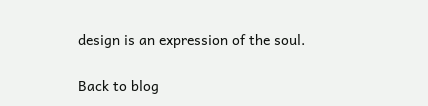design is an expression of the soul.

Back to blog